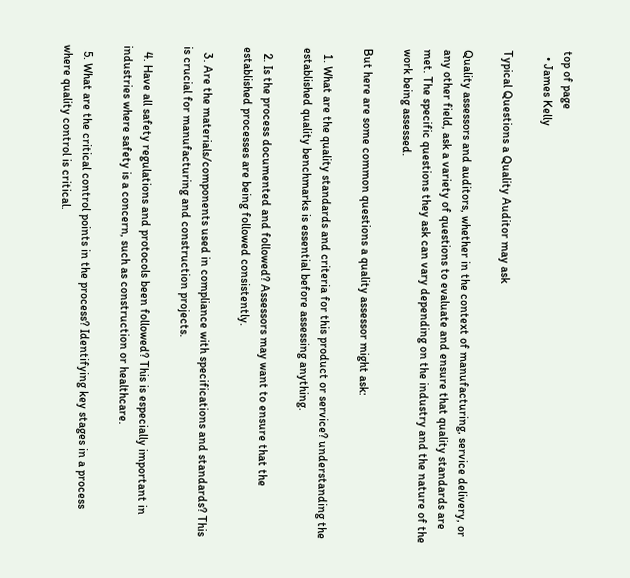top of page
  • James Kelly

Typical Questions a Quality Auditor may ask

Quality assessors and auditors, whether in the context of manufacturing, service delivery, or any other field, ask a variety of questions to evaluate and ensure that quality standards are met. The specific questions they ask can vary depending on the industry and the nature of the work being assessed.

But here are some common questions a quality assessor might ask:

  1. What are the quality standards and criteria for this product or service? understanding the established quality benchmarks is essential before assessing anything.

  2. Is the process documented and followed? Assessors may want to ensure that the established processes are being followed consistently.

  3. Are the materials/components used in compliance with specifications and standards? This is crucial for manufacturing and construction projects.

  4. Have all safety regulations and protocols been followed? This is especially important in industries where safety is a concern, such as construction or healthcare.

  5. What are the critical control points in the process? Identifying key stages in a process where quality control is critical.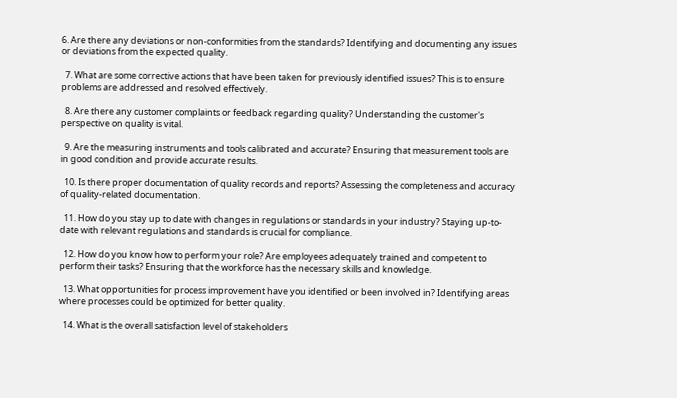6. Are there any deviations or non-conformities from the standards? Identifying and documenting any issues or deviations from the expected quality.

  7. What are some corrective actions that have been taken for previously identified issues? This is to ensure problems are addressed and resolved effectively.

  8. Are there any customer complaints or feedback regarding quality? Understanding the customer's perspective on quality is vital.

  9. Are the measuring instruments and tools calibrated and accurate? Ensuring that measurement tools are in good condition and provide accurate results.

  10. Is there proper documentation of quality records and reports? Assessing the completeness and accuracy of quality-related documentation.

  11. How do you stay up to date with changes in regulations or standards in your industry? Staying up-to-date with relevant regulations and standards is crucial for compliance.

  12. How do you know how to perform your role? Are employees adequately trained and competent to perform their tasks? Ensuring that the workforce has the necessary skills and knowledge.

  13. What opportunities for process improvement have you identified or been involved in? Identifying areas where processes could be optimized for better quality.

  14. What is the overall satisfaction level of stakeholders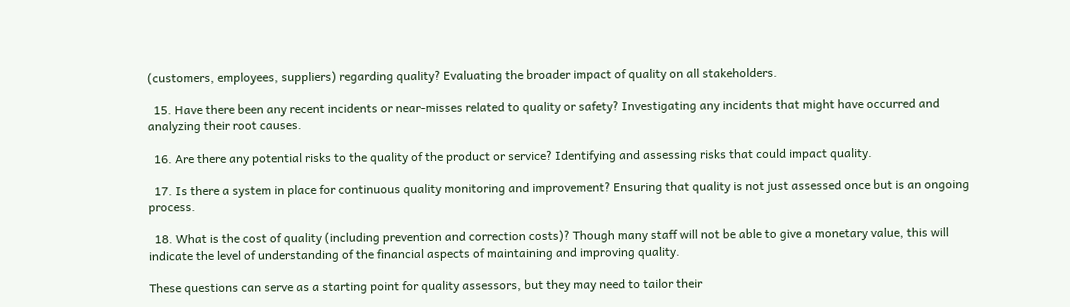(customers, employees, suppliers) regarding quality? Evaluating the broader impact of quality on all stakeholders.

  15. Have there been any recent incidents or near-misses related to quality or safety? Investigating any incidents that might have occurred and analyzing their root causes.

  16. Are there any potential risks to the quality of the product or service? Identifying and assessing risks that could impact quality.

  17. Is there a system in place for continuous quality monitoring and improvement? Ensuring that quality is not just assessed once but is an ongoing process.

  18. What is the cost of quality (including prevention and correction costs)? Though many staff will not be able to give a monetary value, this will indicate the level of understanding of the financial aspects of maintaining and improving quality.

These questions can serve as a starting point for quality assessors, but they may need to tailor their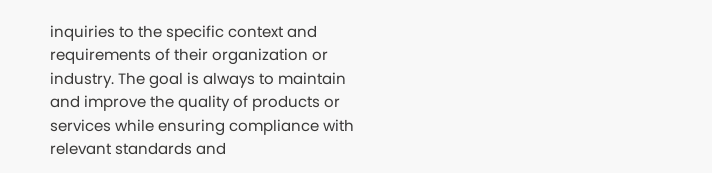inquiries to the specific context and requirements of their organization or industry. The goal is always to maintain and improve the quality of products or services while ensuring compliance with relevant standards and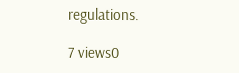regulations.

7 views0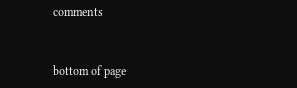comments


bottom of page